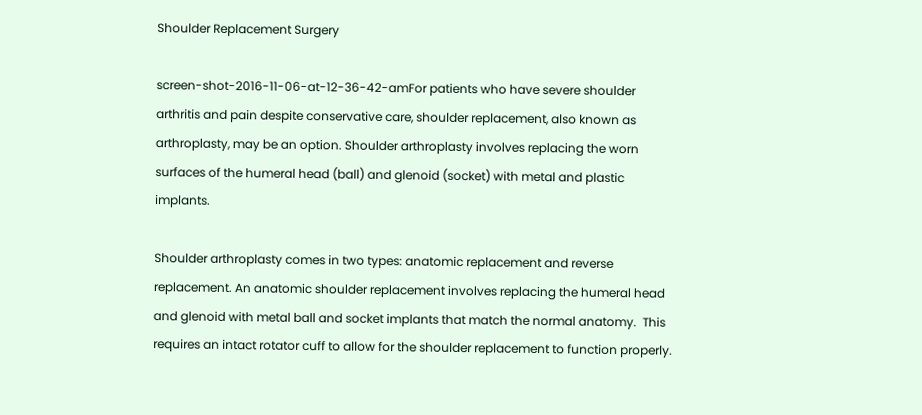Shoulder Replacement Surgery

screen-shot-2016-11-06-at-12-36-42-amFor patients who have severe shoulder arthritis and pain despite conservative care, shoulder replacement, also known as arthroplasty, may be an option. Shoulder arthroplasty involves replacing the worn surfaces of the humeral head (ball) and glenoid (socket) with metal and plastic implants.

Shoulder arthroplasty comes in two types: anatomic replacement and reverse replacement. An anatomic shoulder replacement involves replacing the humeral head and glenoid with metal ball and socket implants that match the normal anatomy.  This requires an intact rotator cuff to allow for the shoulder replacement to function properly.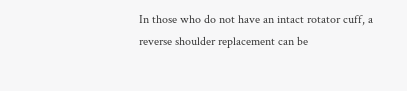In those who do not have an intact rotator cuff, a
reverse shoulder replacement can be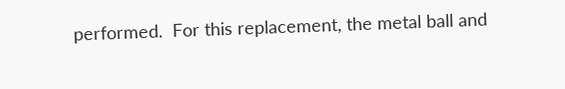performed.  For this replacement, the metal ball and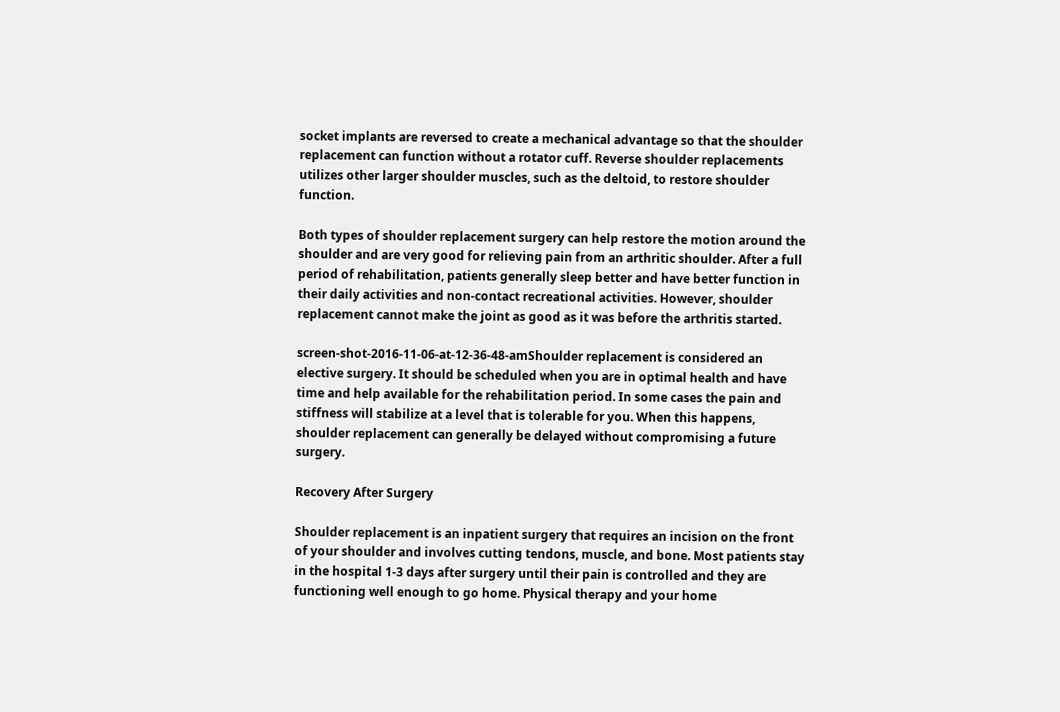socket implants are reversed to create a mechanical advantage so that the shoulder replacement can function without a rotator cuff. Reverse shoulder replacements utilizes other larger shoulder muscles, such as the deltoid, to restore shoulder function.

Both types of shoulder replacement surgery can help restore the motion around the shoulder and are very good for relieving pain from an arthritic shoulder. After a full period of rehabilitation, patients generally sleep better and have better function in their daily activities and non-contact recreational activities. However, shoulder replacement cannot make the joint as good as it was before the arthritis started.

screen-shot-2016-11-06-at-12-36-48-amShoulder replacement is considered an elective surgery. It should be scheduled when you are in optimal health and have time and help available for the rehabilitation period. In some cases the pain and stiffness will stabilize at a level that is tolerable for you. When this happens, shoulder replacement can generally be delayed without compromising a future surgery.

Recovery After Surgery

Shoulder replacement is an inpatient surgery that requires an incision on the front of your shoulder and involves cutting tendons, muscle, and bone. Most patients stay in the hospital 1-3 days after surgery until their pain is controlled and they are functioning well enough to go home. Physical therapy and your home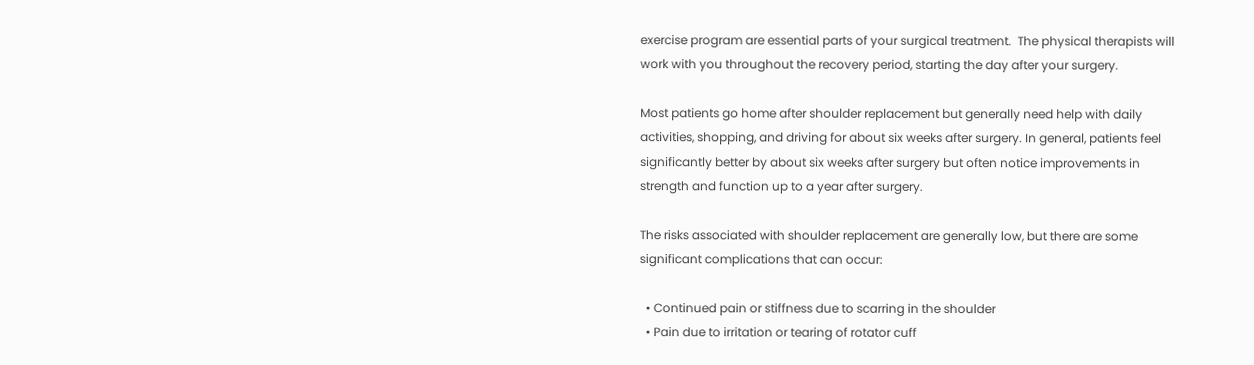exercise program are essential parts of your surgical treatment.  The physical therapists will work with you throughout the recovery period, starting the day after your surgery.

Most patients go home after shoulder replacement but generally need help with daily activities, shopping, and driving for about six weeks after surgery. In general, patients feel significantly better by about six weeks after surgery but often notice improvements in strength and function up to a year after surgery.

The risks associated with shoulder replacement are generally low, but there are some significant complications that can occur:

  • Continued pain or stiffness due to scarring in the shoulder
  • Pain due to irritation or tearing of rotator cuff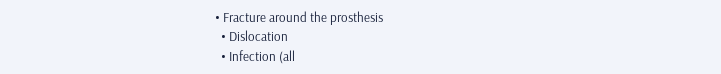• Fracture around the prosthesis
  • Dislocation
  • Infection (all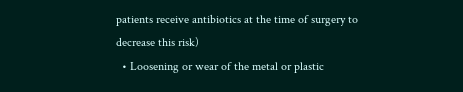patients receive antibiotics at the time of surgery to decrease this risk)
  • Loosening or wear of the metal or plastic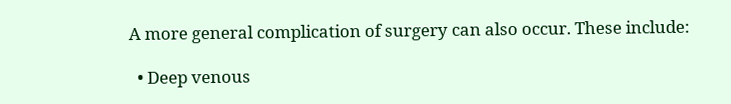A more general complication of surgery can also occur. These include:

  • Deep venous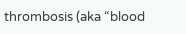thrombosis (aka “blood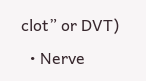clot” or DVT)
  • Nerve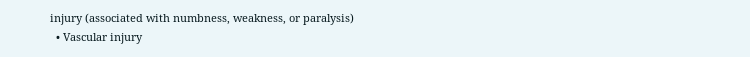injury (associated with numbness, weakness, or paralysis)
  • Vascular injury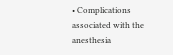• Complications associated with the anesthesia